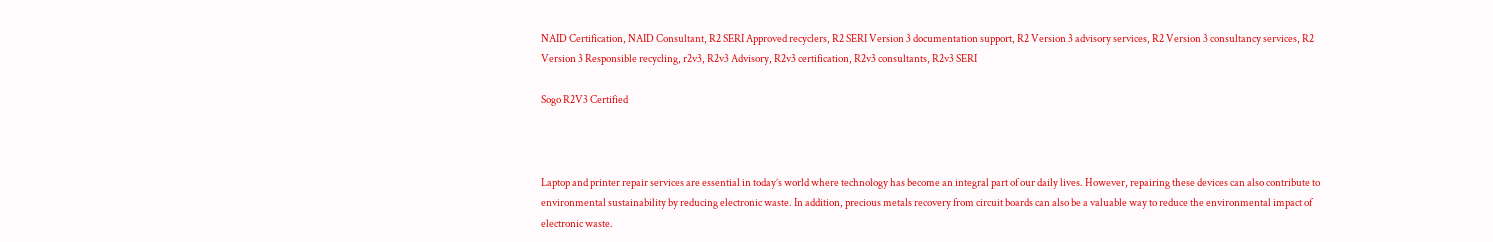NAID Certification, NAID Consultant, R2 SERI Approved recyclers, R2 SERI Version 3 documentation support, R2 Version 3 advisory services, R2 Version 3 consultancy services, R2 Version 3 Responsible recycling, r2v3, R2v3 Advisory, R2v3 certification, R2v3 consultants, R2v3 SERI

Sogo R2V3 Certified



Laptop and printer repair services are essential in today’s world where technology has become an integral part of our daily lives. However, repairing these devices can also contribute to environmental sustainability by reducing electronic waste. In addition, precious metals recovery from circuit boards can also be a valuable way to reduce the environmental impact of electronic waste.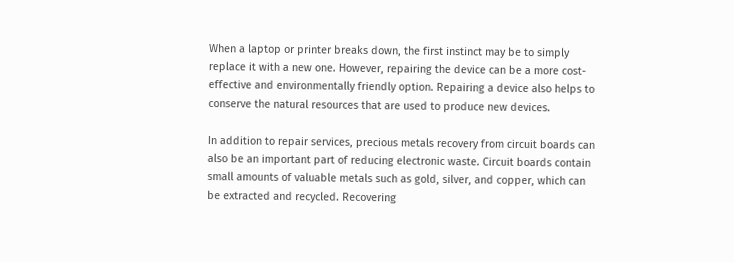When a laptop or printer breaks down, the first instinct may be to simply replace it with a new one. However, repairing the device can be a more cost-effective and environmentally friendly option. Repairing a device also helps to conserve the natural resources that are used to produce new devices.

In addition to repair services, precious metals recovery from circuit boards can also be an important part of reducing electronic waste. Circuit boards contain small amounts of valuable metals such as gold, silver, and copper, which can be extracted and recycled. Recovering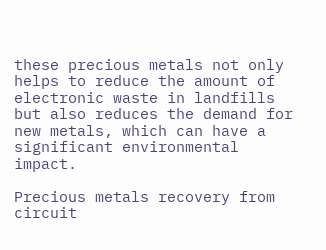these precious metals not only helps to reduce the amount of electronic waste in landfills but also reduces the demand for new metals, which can have a significant environmental impact.

Precious metals recovery from circuit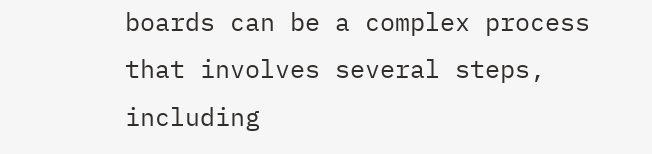boards can be a complex process that involves several steps, including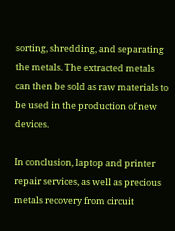sorting, shredding, and separating the metals. The extracted metals can then be sold as raw materials to be used in the production of new devices.

In conclusion, laptop and printer repair services, as well as precious metals recovery from circuit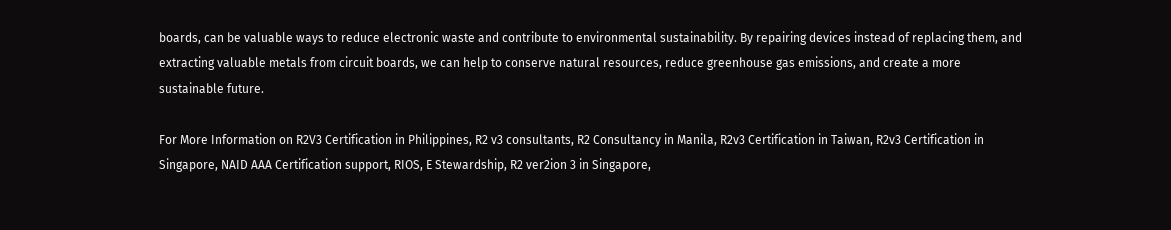boards, can be valuable ways to reduce electronic waste and contribute to environmental sustainability. By repairing devices instead of replacing them, and extracting valuable metals from circuit boards, we can help to conserve natural resources, reduce greenhouse gas emissions, and create a more sustainable future.

For More Information on R2V3 Certification in Philippines, R2 v3 consultants, R2 Consultancy in Manila, R2v3 Certification in Taiwan, R2v3 Certification in Singapore, NAID AAA Certification support, RIOS, E Stewardship, R2 ver2ion 3 in Singapore,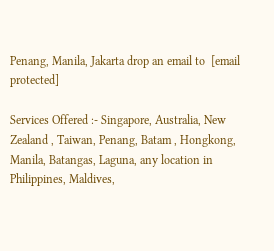Penang, Manila, Jakarta drop an email to  [email protected]

Services Offered :- Singapore, Australia, New Zealand , Taiwan, Penang, Batam , Hongkong, Manila, Batangas, Laguna, any location in Philippines, Maldives,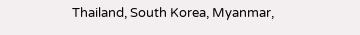Thailand, South Korea, Myanmar,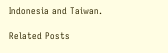Indonesia and Taiwan.

Related Posts